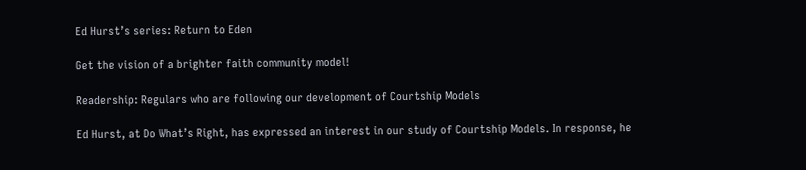Ed Hurst’s series: Return to Eden

Get the vision of a brighter faith community model!

Readership: Regulars who are following our development of Courtship Models

Ed Hurst, at Do What’s Right, has expressed an interest in our study of Courtship Models. In response, he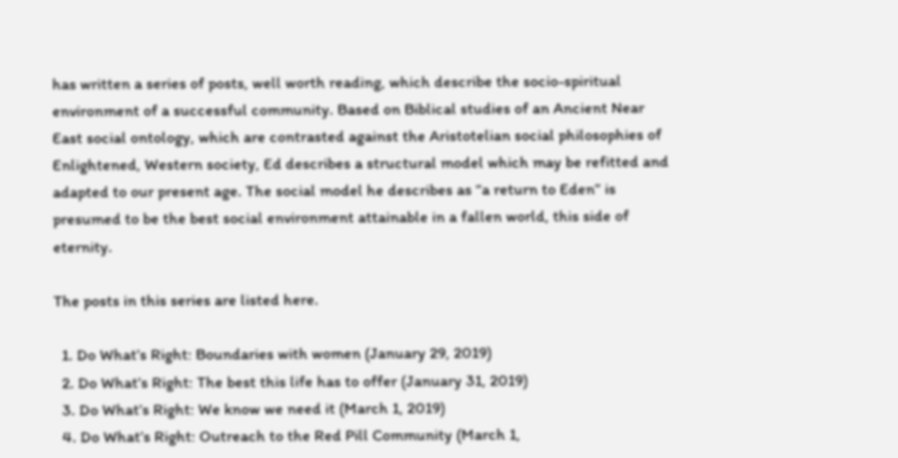has written a series of posts, well worth reading, which describe the socio-spiritual environment of a successful community. Based on Biblical studies of an Ancient Near East social ontology, which are contrasted against the Aristotelian social philosophies of Enlightened, Western society, Ed describes a structural model which may be refitted and adapted to our present age. The social model he describes as “a return to Eden” is presumed to be the best social environment attainable in a fallen world, this side of eternity.

The posts in this series are listed here.

  1. Do What’s Right: Boundaries with women (January 29, 2019)
  2. Do What’s Right: The best this life has to offer (January 31, 2019)
  3. Do What’s Right: We know we need it (March 1, 2019)
  4. Do What’s Right: Outreach to the Red Pill Community (March 1,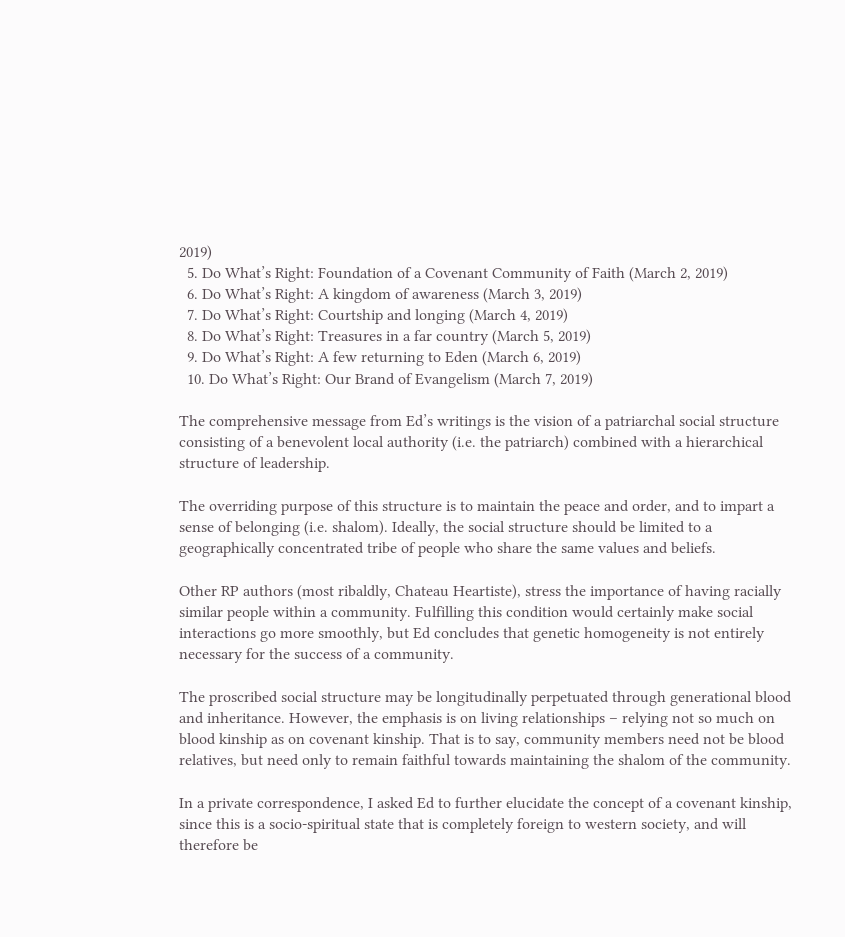2019)
  5. Do What’s Right: Foundation of a Covenant Community of Faith (March 2, 2019)
  6. Do What’s Right: A kingdom of awareness (March 3, 2019)
  7. Do What’s Right: Courtship and longing (March 4, 2019)
  8. Do What’s Right: Treasures in a far country (March 5, 2019)
  9. Do What’s Right: A few returning to Eden (March 6, 2019)
  10. Do What’s Right: Our Brand of Evangelism (March 7, 2019)

The comprehensive message from Ed’s writings is the vision of a patriarchal social structure consisting of a benevolent local authority (i.e. the patriarch) combined with a hierarchical structure of leadership.

The overriding purpose of this structure is to maintain the peace and order, and to impart a sense of belonging (i.e. shalom). Ideally, the social structure should be limited to a geographically concentrated tribe of people who share the same values and beliefs.

Other RP authors (most ribaldly, Chateau Heartiste), stress the importance of having racially similar people within a community. Fulfilling this condition would certainly make social interactions go more smoothly, but Ed concludes that genetic homogeneity is not entirely necessary for the success of a community.

The proscribed social structure may be longitudinally perpetuated through generational blood and inheritance. However, the emphasis is on living relationships – relying not so much on blood kinship as on covenant kinship. That is to say, community members need not be blood relatives, but need only to remain faithful towards maintaining the shalom of the community.

In a private correspondence, I asked Ed to further elucidate the concept of a covenant kinship, since this is a socio-spiritual state that is completely foreign to western society, and will therefore be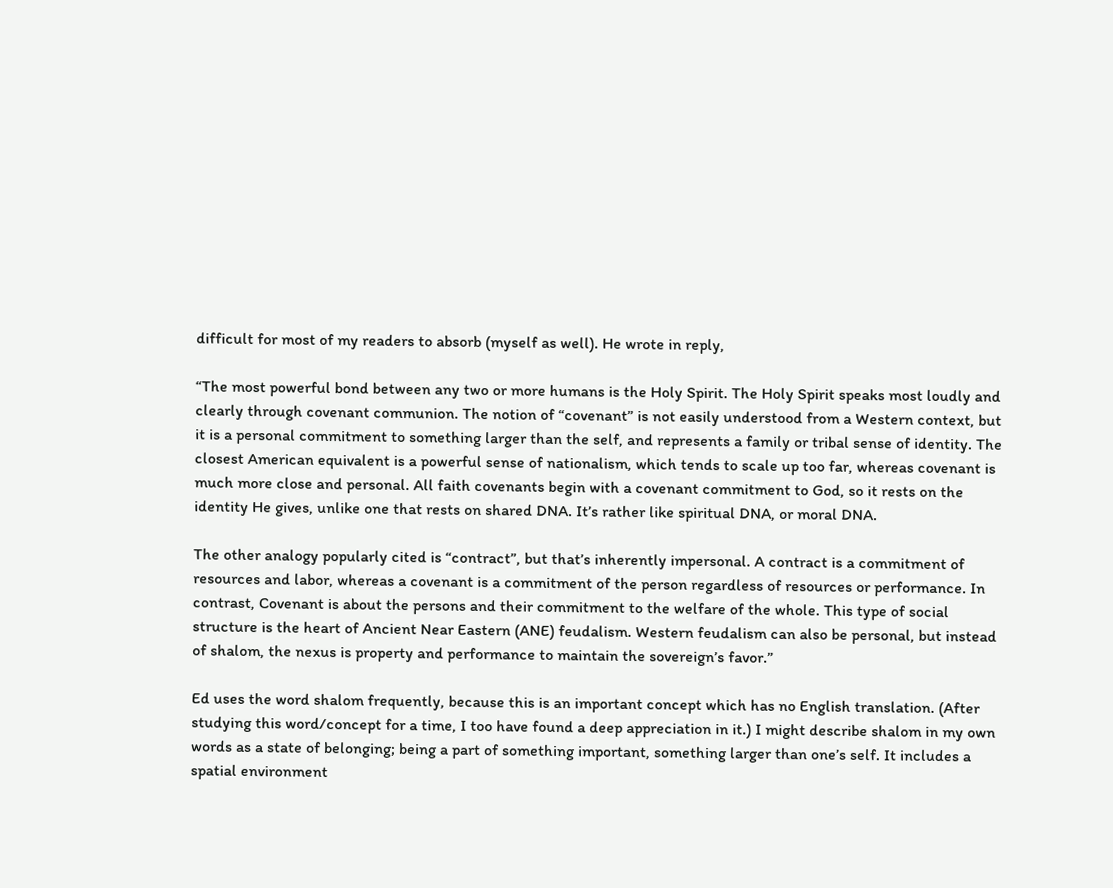difficult for most of my readers to absorb (myself as well). He wrote in reply,

“The most powerful bond between any two or more humans is the Holy Spirit. The Holy Spirit speaks most loudly and clearly through covenant communion. The notion of “covenant” is not easily understood from a Western context, but it is a personal commitment to something larger than the self, and represents a family or tribal sense of identity. The closest American equivalent is a powerful sense of nationalism, which tends to scale up too far, whereas covenant is much more close and personal. All faith covenants begin with a covenant commitment to God, so it rests on the identity He gives, unlike one that rests on shared DNA. It’s rather like spiritual DNA, or moral DNA.

The other analogy popularly cited is “contract”, but that’s inherently impersonal. A contract is a commitment of resources and labor, whereas a covenant is a commitment of the person regardless of resources or performance. In contrast, Covenant is about the persons and their commitment to the welfare of the whole. This type of social structure is the heart of Ancient Near Eastern (ANE) feudalism. Western feudalism can also be personal, but instead of shalom, the nexus is property and performance to maintain the sovereign’s favor.”

Ed uses the word shalom frequently, because this is an important concept which has no English translation. (After studying this word/concept for a time, I too have found a deep appreciation in it.) I might describe shalom in my own words as a state of belonging; being a part of something important, something larger than one’s self. It includes a spatial environment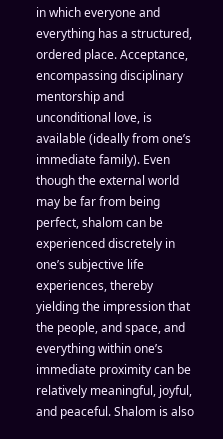in which everyone and everything has a structured, ordered place. Acceptance, encompassing disciplinary mentorship and unconditional love, is available (ideally from one’s immediate family). Even though the external world may be far from being perfect, shalom can be experienced discretely in one’s subjective life experiences, thereby yielding the impression that the people, and space, and everything within one’s immediate proximity can be relatively meaningful, joyful, and peaceful. Shalom is also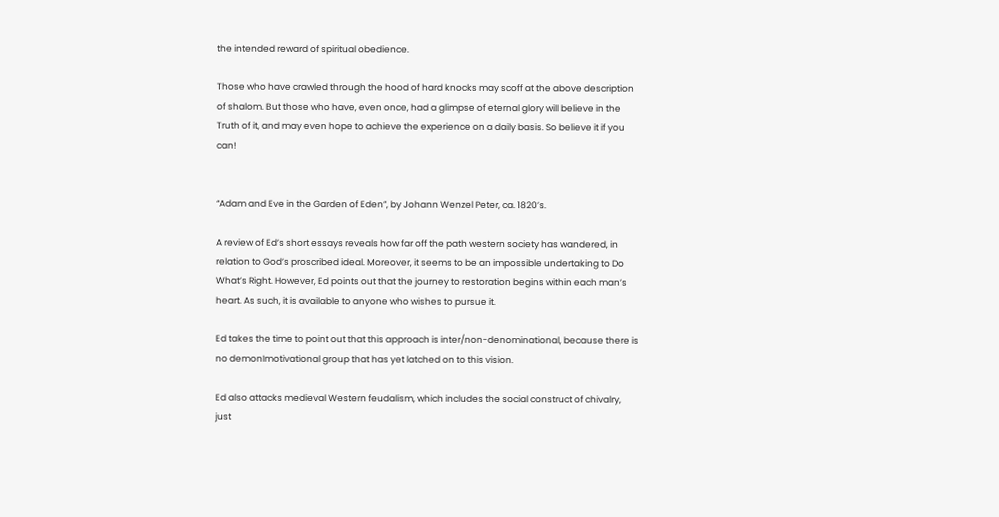the intended reward of spiritual obedience.

Those who have crawled through the hood of hard knocks may scoff at the above description of shalom. But those who have, even once, had a glimpse of eternal glory will believe in the Truth of it, and may even hope to achieve the experience on a daily basis. So believe it if you can!


“Adam and Eve in the Garden of Eden”, by Johann Wenzel Peter, ca. 1820’s.

A review of Ed’s short essays reveals how far off the path western society has wandered, in relation to God’s proscribed ideal. Moreover, it seems to be an impossible undertaking to Do What’s Right. However, Ed points out that the journey to restoration begins within each man’s heart. As such, it is available to anyone who wishes to pursue it.

Ed takes the time to point out that this approach is inter/non-denominational, because there is no demonImotivational group that has yet latched on to this vision.

Ed also attacks medieval Western feudalism, which includes the social construct of chivalry, just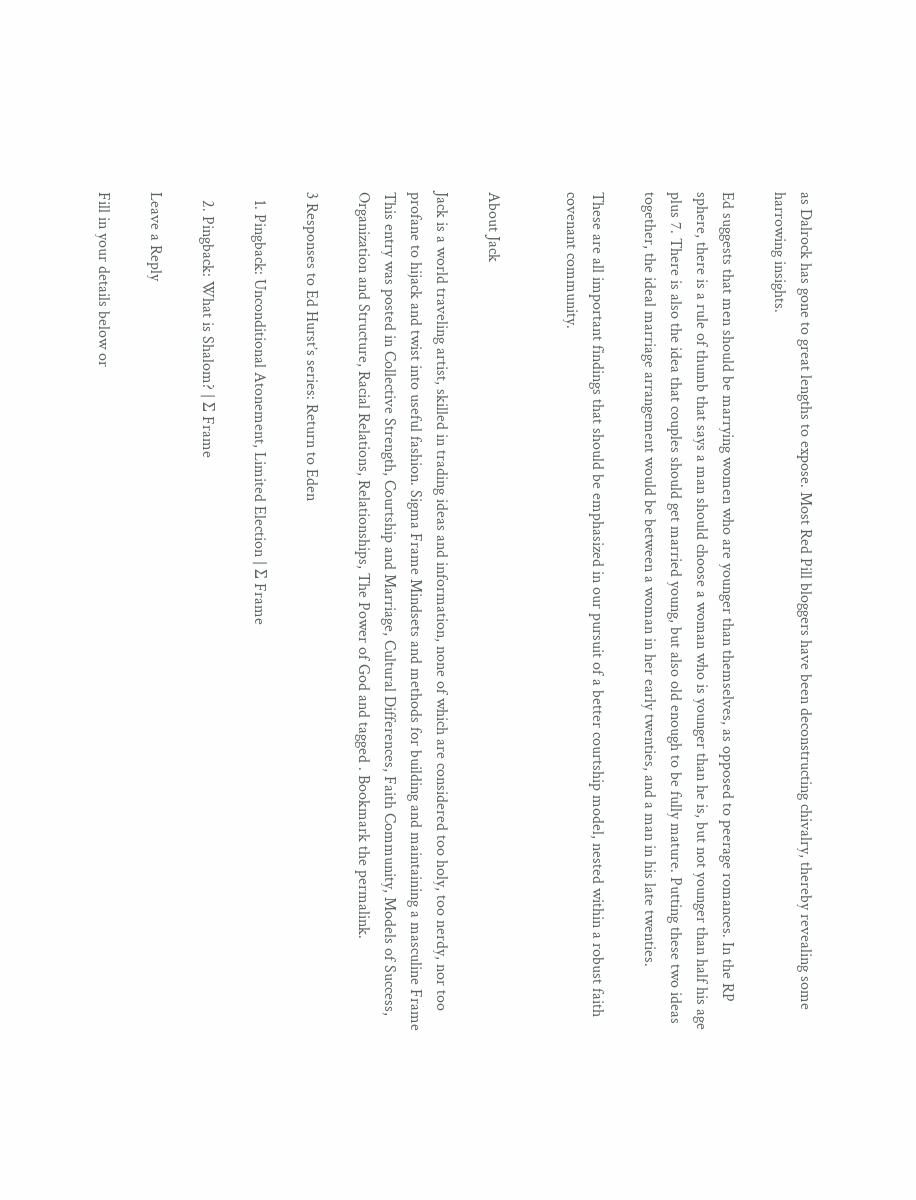as Dalrock has gone to great lengths to expose. Most Red Pill bloggers have been deconstructing chivalry, thereby revealing some harrowing insights.

Ed suggests that men should be marrying women who are younger than themselves, as opposed to peerage romances. In the RP sphere, there is a rule of thumb that says a man should choose a woman who is younger than he is, but not younger than half his age plus 7. There is also the idea that couples should get married young, but also old enough to be fully mature. Putting these two ideas together, the ideal marriage arrangement would be between a woman in her early twenties, and a man in his late twenties.

These are all important findings that should be emphasized in our pursuit of a better courtship model, nested within a robust faith covenant community.


About Jack

Jack is a world traveling artist, skilled in trading ideas and information, none of which are considered too holy, too nerdy, nor too profane to hijack and twist into useful fashion. Sigma Frame Mindsets and methods for building and maintaining a masculine Frame
This entry was posted in Collective Strength, Courtship and Marriage, Cultural Differences, Faith Community, Models of Success, Organization and Structure, Racial Relations, Relationships, The Power of God and tagged . Bookmark the permalink.

3 Responses to Ed Hurst’s series: Return to Eden

  1. Pingback: Unconditional Atonement, Limited Election | Σ Frame

  2. Pingback: What is Shalom? | Σ Frame

Leave a Reply

Fill in your details below or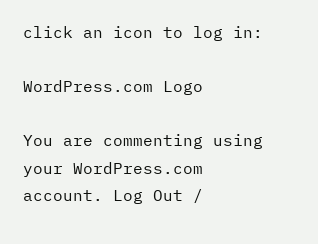click an icon to log in:

WordPress.com Logo

You are commenting using your WordPress.com account. Log Out /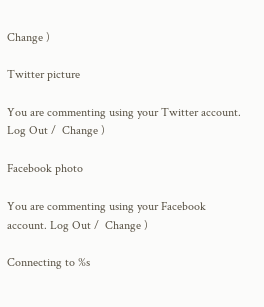Change )

Twitter picture

You are commenting using your Twitter account. Log Out /  Change )

Facebook photo

You are commenting using your Facebook account. Log Out /  Change )

Connecting to %s